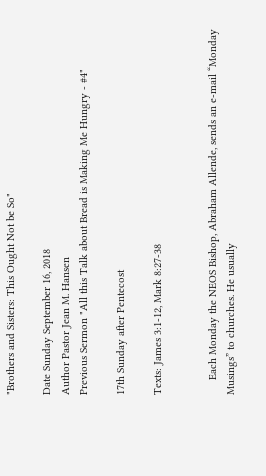"Brothers and Sisters: This Ought Not be So"

Date Sunday September 16, 2018
Author Pastor Jean M. Hansen
Previous Sermon "All this Talk about Bread is Making Me Hungry - #4"

17th Sunday after Pentecost

Texts: James 3:1-12, Mark 8:27-38


     Each Monday the NEOS Bishop, Abraham Allende, sends an e-mail “Monday Musings” to churches. He usually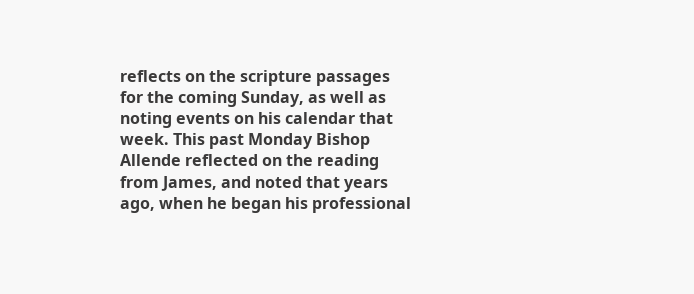reflects on the scripture passages for the coming Sunday, as well as noting events on his calendar that week. This past Monday Bishop Allende reflected on the reading from James, and noted that years ago, when he began his professional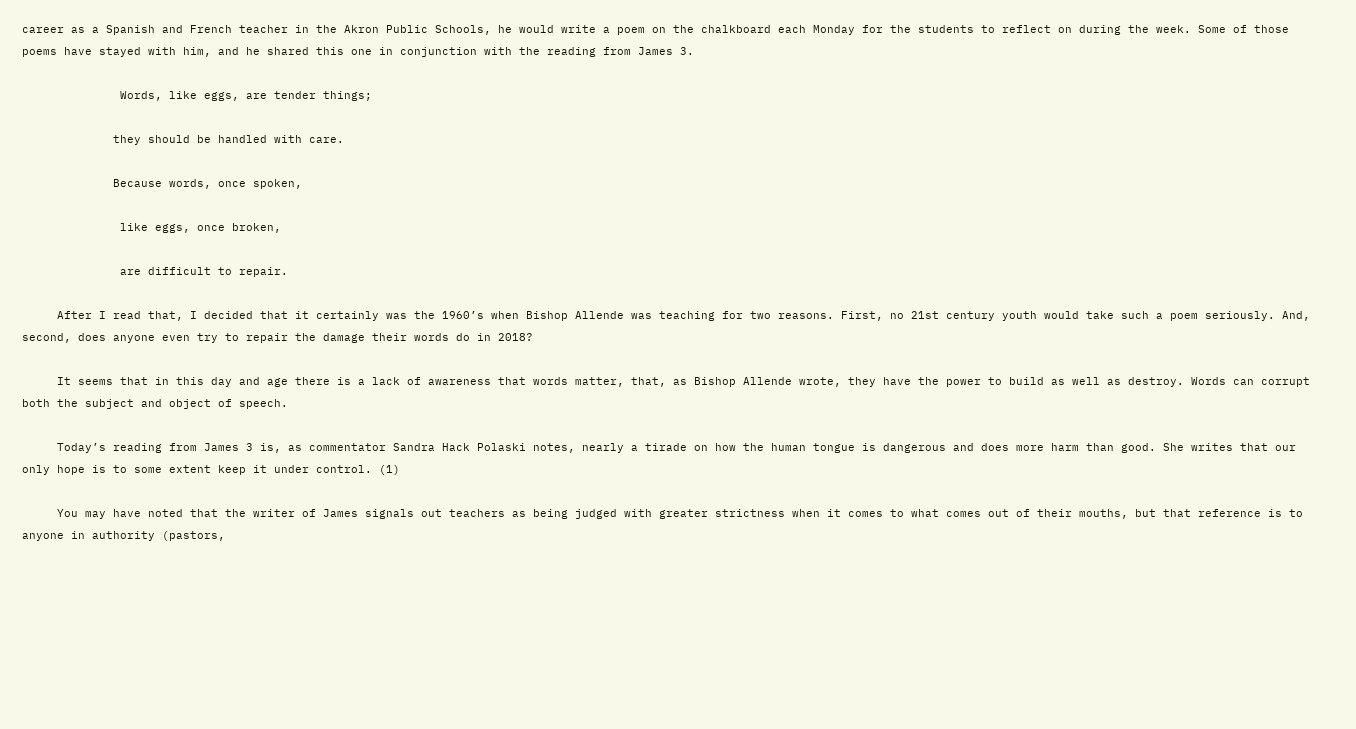career as a Spanish and French teacher in the Akron Public Schools, he would write a poem on the chalkboard each Monday for the students to reflect on during the week. Some of those poems have stayed with him, and he shared this one in conjunction with the reading from James 3.

              Words, like eggs, are tender things;

             they should be handled with care.

             Because words, once spoken,

              like eggs, once broken,

              are difficult to repair.

     After I read that, I decided that it certainly was the 1960’s when Bishop Allende was teaching for two reasons. First, no 21st century youth would take such a poem seriously. And, second, does anyone even try to repair the damage their words do in 2018?

     It seems that in this day and age there is a lack of awareness that words matter, that, as Bishop Allende wrote, they have the power to build as well as destroy. Words can corrupt both the subject and object of speech.

     Today’s reading from James 3 is, as commentator Sandra Hack Polaski notes, nearly a tirade on how the human tongue is dangerous and does more harm than good. She writes that our only hope is to some extent keep it under control. (1)

     You may have noted that the writer of James signals out teachers as being judged with greater strictness when it comes to what comes out of their mouths, but that reference is to anyone in authority (pastors,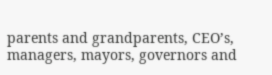parents and grandparents, CEO’s, managers, mayors, governors and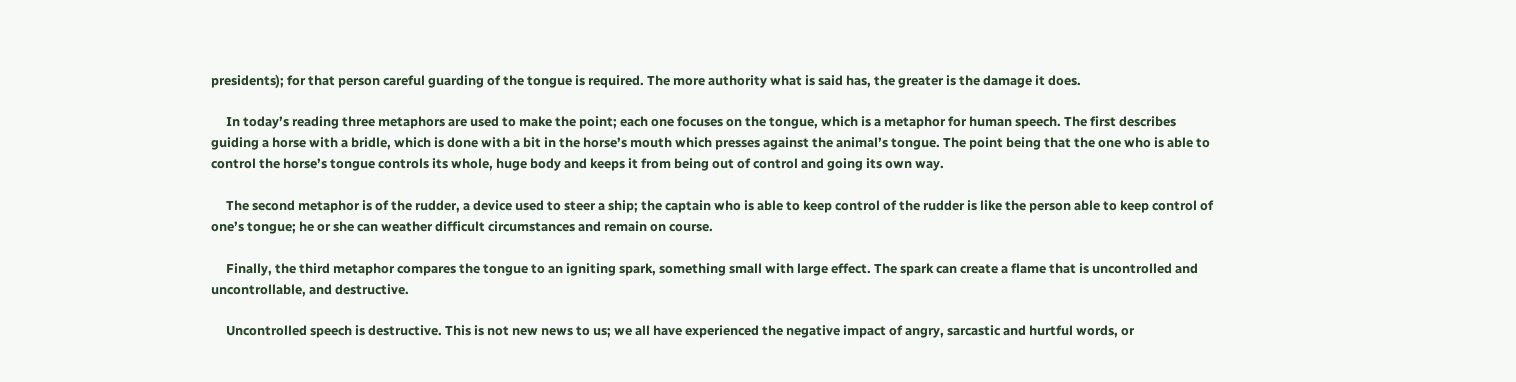presidents); for that person careful guarding of the tongue is required. The more authority what is said has, the greater is the damage it does.

     In today’s reading three metaphors are used to make the point; each one focuses on the tongue, which is a metaphor for human speech. The first describes guiding a horse with a bridle, which is done with a bit in the horse’s mouth which presses against the animal’s tongue. The point being that the one who is able to control the horse’s tongue controls its whole, huge body and keeps it from being out of control and going its own way.

     The second metaphor is of the rudder, a device used to steer a ship; the captain who is able to keep control of the rudder is like the person able to keep control of one’s tongue; he or she can weather difficult circumstances and remain on course.

     Finally, the third metaphor compares the tongue to an igniting spark, something small with large effect. The spark can create a flame that is uncontrolled and uncontrollable, and destructive.

     Uncontrolled speech is destructive. This is not new news to us; we all have experienced the negative impact of angry, sarcastic and hurtful words, or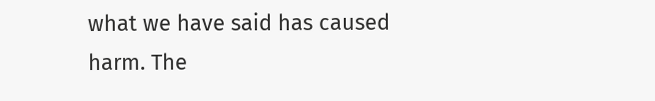what we have said has caused harm. The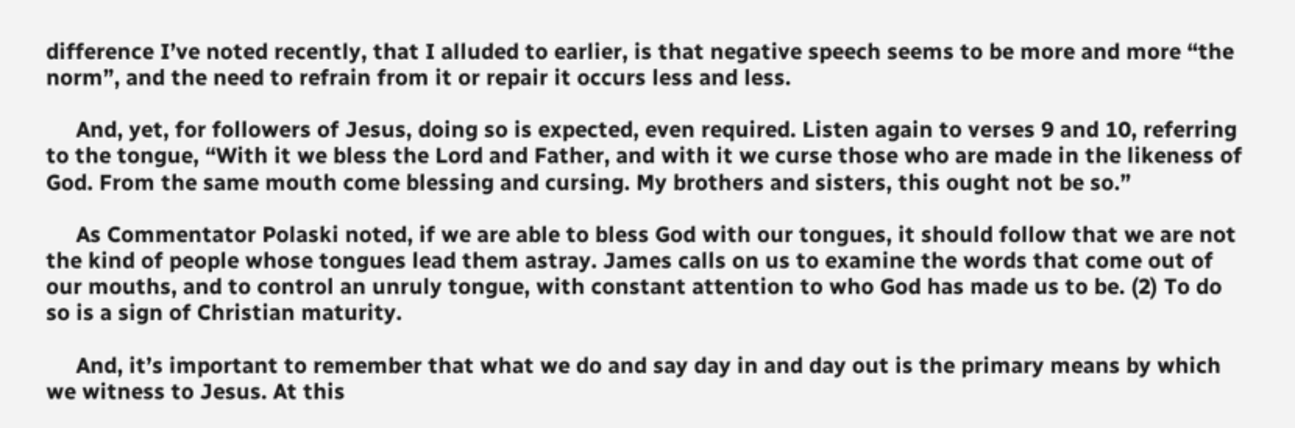difference I’ve noted recently, that I alluded to earlier, is that negative speech seems to be more and more “the norm”, and the need to refrain from it or repair it occurs less and less.

     And, yet, for followers of Jesus, doing so is expected, even required. Listen again to verses 9 and 10, referring to the tongue, “With it we bless the Lord and Father, and with it we curse those who are made in the likeness of God. From the same mouth come blessing and cursing. My brothers and sisters, this ought not be so.”

     As Commentator Polaski noted, if we are able to bless God with our tongues, it should follow that we are not the kind of people whose tongues lead them astray. James calls on us to examine the words that come out of our mouths, and to control an unruly tongue, with constant attention to who God has made us to be. (2) To do so is a sign of Christian maturity.

     And, it’s important to remember that what we do and say day in and day out is the primary means by which we witness to Jesus. At this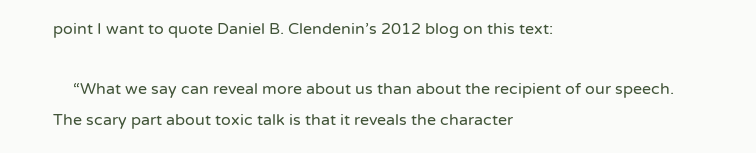point I want to quote Daniel B. Clendenin’s 2012 blog on this text:

     “What we say can reveal more about us than about the recipient of our speech. The scary part about toxic talk is that it reveals the character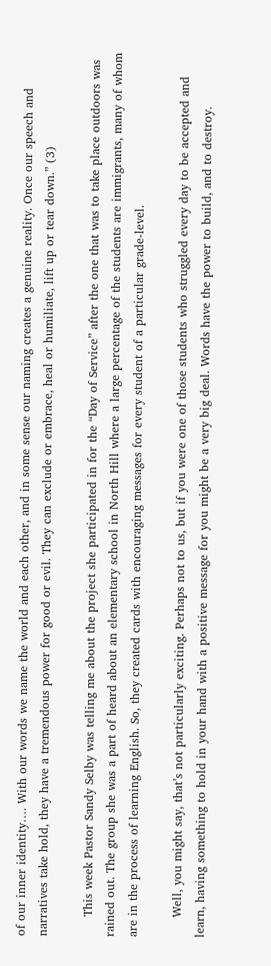of our inner identity…. With our words we name the world and each other, and in some sense our naming creates a genuine reality. Once our speech and narratives take hold, they have a tremendous power for good or evil. They can exclude or embrace, heal or humiliate, lift up or tear down.” (3)

     This week Pastor Sandy Selby was telling me about the project she participated in for the “Day of Service” after the one that was to take place outdoors was rained out. The group she was a part of heard about an elementary school in North Hill where a large percentage of the students are immigrants, many of whom are in the process of learning English. So, they created cards with encouraging messages for every student of a particular grade-level.

     Well, you might say, that’s not particularly exciting. Perhaps not to us, but if you were one of those students who struggled every day to be accepted and learn, having something to hold in your hand with a positive message for you might be a very big deal. Words have the power to build, and to destroy.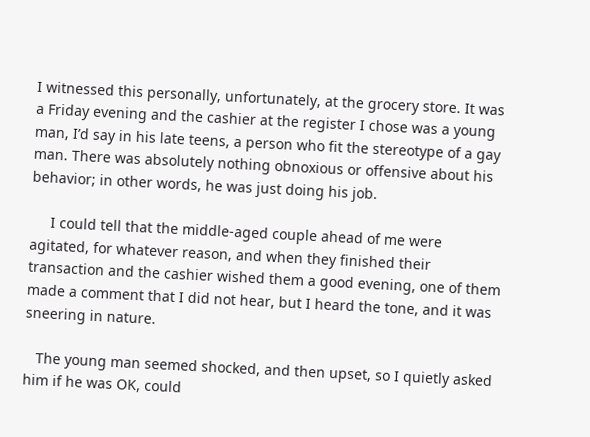I witnessed this personally, unfortunately, at the grocery store. It was a Friday evening and the cashier at the register I chose was a young man, I’d say in his late teens, a person who fit the stereotype of a gay man. There was absolutely nothing obnoxious or offensive about his behavior; in other words, he was just doing his job.

     I could tell that the middle-aged couple ahead of me were agitated, for whatever reason, and when they finished their transaction and the cashier wished them a good evening, one of them made a comment that I did not hear, but I heard the tone, and it was sneering in nature.

   The young man seemed shocked, and then upset, so I quietly asked him if he was OK, could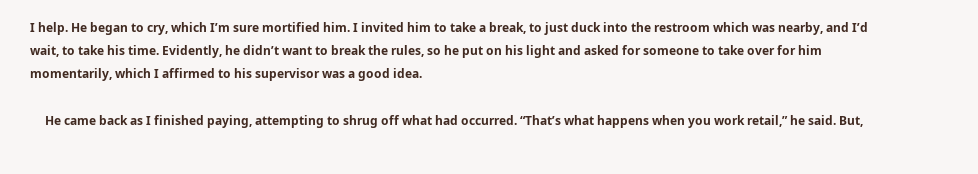I help. He began to cry, which I’m sure mortified him. I invited him to take a break, to just duck into the restroom which was nearby, and I’d wait, to take his time. Evidently, he didn’t want to break the rules, so he put on his light and asked for someone to take over for him momentarily, which I affirmed to his supervisor was a good idea.

     He came back as I finished paying, attempting to shrug off what had occurred. “That’s what happens when you work retail,” he said. But,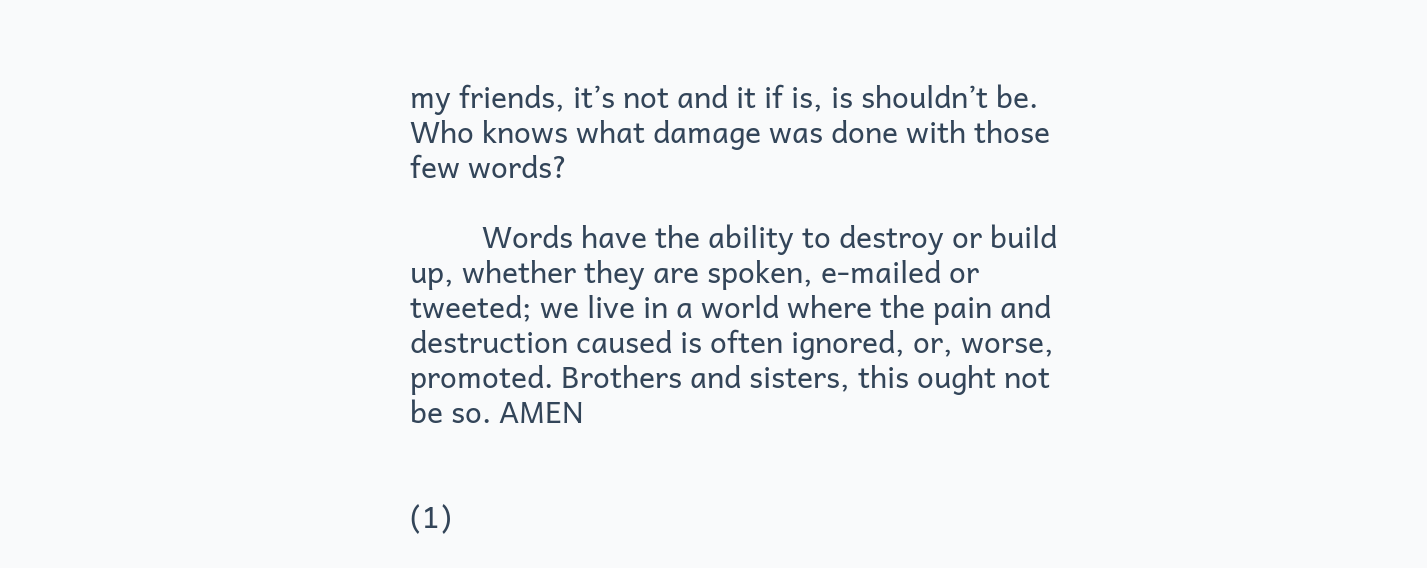my friends, it’s not and it if is, is shouldn’t be. Who knows what damage was done with those few words?

         Words have the ability to destroy or build up, whether they are spoken, e-mailed or tweeted; we live in a world where the pain and destruction caused is often ignored, or, worse, promoted. Brothers and sisters, this ought not be so. AMEN


(1)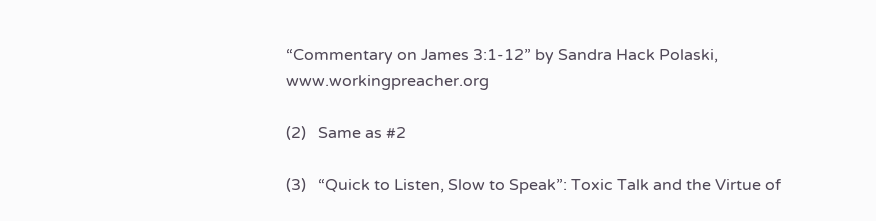“Commentary on James 3:1-12” by Sandra Hack Polaski, www.workingpreacher.org

(2)   Same as #2

(3)   “Quick to Listen, Slow to Speak”: Toxic Talk and the Virtue of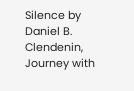Silence by Daniel B. Clendenin, Journey with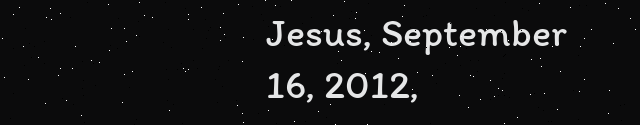Jesus, September 16, 2012,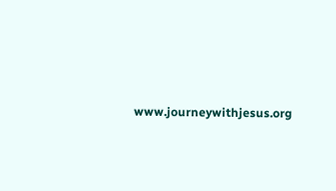www.journeywithjesus.org